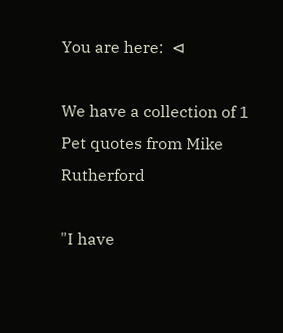You are here:  ⊲

We have a collection of 1 Pet quotes from Mike Rutherford

"I have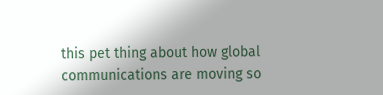this pet thing about how global communications are moving so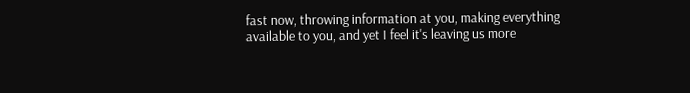fast now, throwing information at you, making everything available to you, and yet I feel it's leaving us more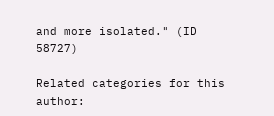and more isolated." (ID 58727)

Related categories for this author: